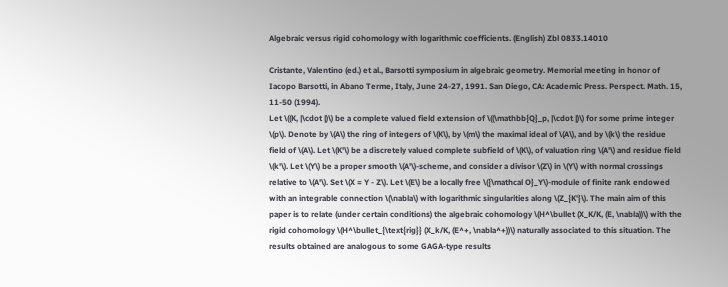Algebraic versus rigid cohomology with logarithmic coefficients. (English) Zbl 0833.14010

Cristante, Valentino (ed.) et al., Barsotti symposium in algebraic geometry. Memorial meeting in honor of Iacopo Barsotti, in Abano Terme, Italy, June 24-27, 1991. San Diego, CA: Academic Press. Perspect. Math. 15, 11-50 (1994).
Let \((K, |\cdot |)\) be a complete valued field extension of \((\mathbb{Q}_p, |\cdot |)\) for some prime integer \(p\). Denote by \(A\) the ring of integers of \(K\), by \(m\) the maximal ideal of \(A\), and by \(k\) the residue field of \(A\). Let \(K'\) be a discretely valued complete subfield of \(K\), of valuation ring \(A'\) and residue field \(k'\). Let \(Y\) be a proper smooth \(A'\)-scheme, and consider a divisor \(Z\) in \(Y\) with normal crossings relative to \(A'\). Set \(X = Y - Z\). Let \(E\) be a locally free \({\mathcal O}_Y\)-module of finite rank endowed with an integrable connection \(\nabla\) with logarithmic singularities along \(Z_{K'}\). The main aim of this paper is to relate (under certain conditions) the algebraic cohomology \(H^\bullet (X_K/K, (E, \nabla))\) with the rigid cohomology \(H^\bullet_{\text{rig}} (X_k/K, (E^+, \nabla^+))\) naturally associated to this situation. The results obtained are analogous to some GAGA-type results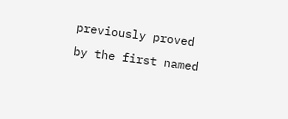previously proved by the first named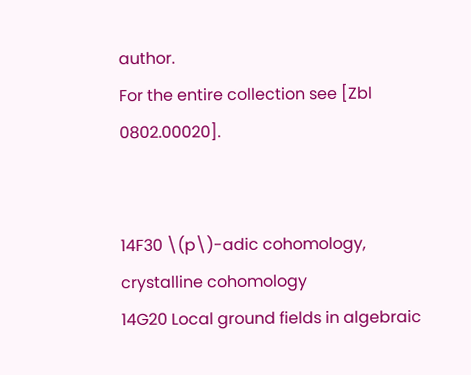author.
For the entire collection see [Zbl 0802.00020].


14F30 \(p\)-adic cohomology, crystalline cohomology
14G20 Local ground fields in algebraic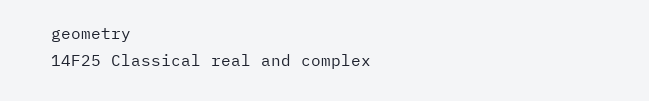geometry
14F25 Classical real and complex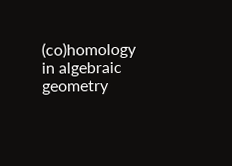(co)homology in algebraic geometry